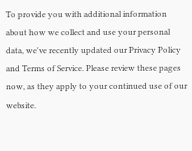To provide you with additional information about how we collect and use your personal data, we've recently updated our Privacy Policy and Terms of Service. Please review these pages now, as they apply to your continued use of our website.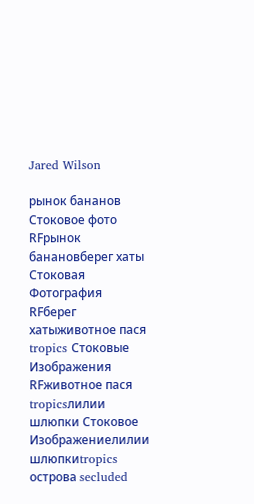Jared Wilson

рынок бананов Стоковое фото RFрынок банановберег хаты Стоковая Фотография RFберег хатыживотное пася tropics Стоковые Изображения RFживотное пася tropicsлилии шлюпки Стоковое Изображениелилии шлюпкиtropics острова secluded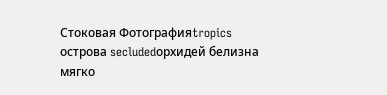Стоковая Фотографияtropics острова secludedорхидей белизна мягко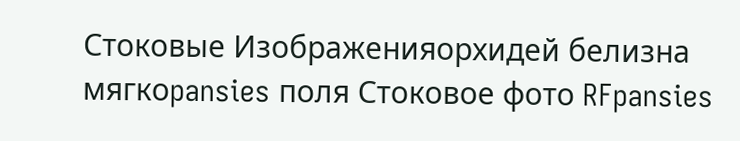Стоковые Изображенияорхидей белизна мягкоpansies поля Стоковое фото RFpansies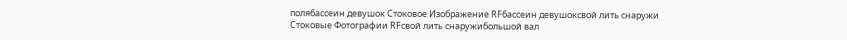полябассеин девушок Стоковое Изображение RFбассеин девушоксвой лить снаружи Стоковые Фотографии RFсвой лить снаружибольшой вал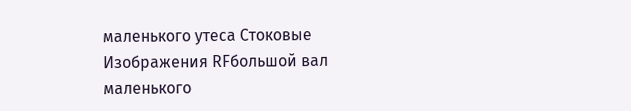маленького утеса Стоковые Изображения RFбольшой вал маленького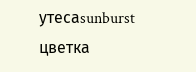утесаsunburst цветка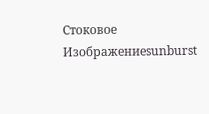Стоковое Изображениеsunburst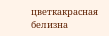цветкакрасная белизна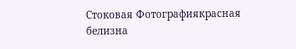Стоковая Фотографиякрасная белизна